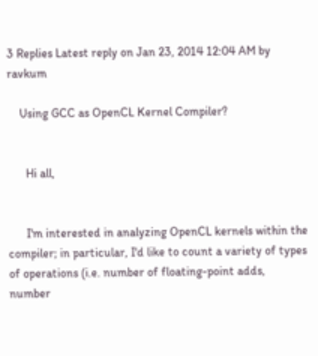3 Replies Latest reply on Jan 23, 2014 12:04 AM by ravkum

    Using GCC as OpenCL Kernel Compiler?


      Hi all,


      I'm interested in analyzing OpenCL kernels within the compiler; in particular, I'd like to count a variety of types of operations (i.e. number of floating-point adds, number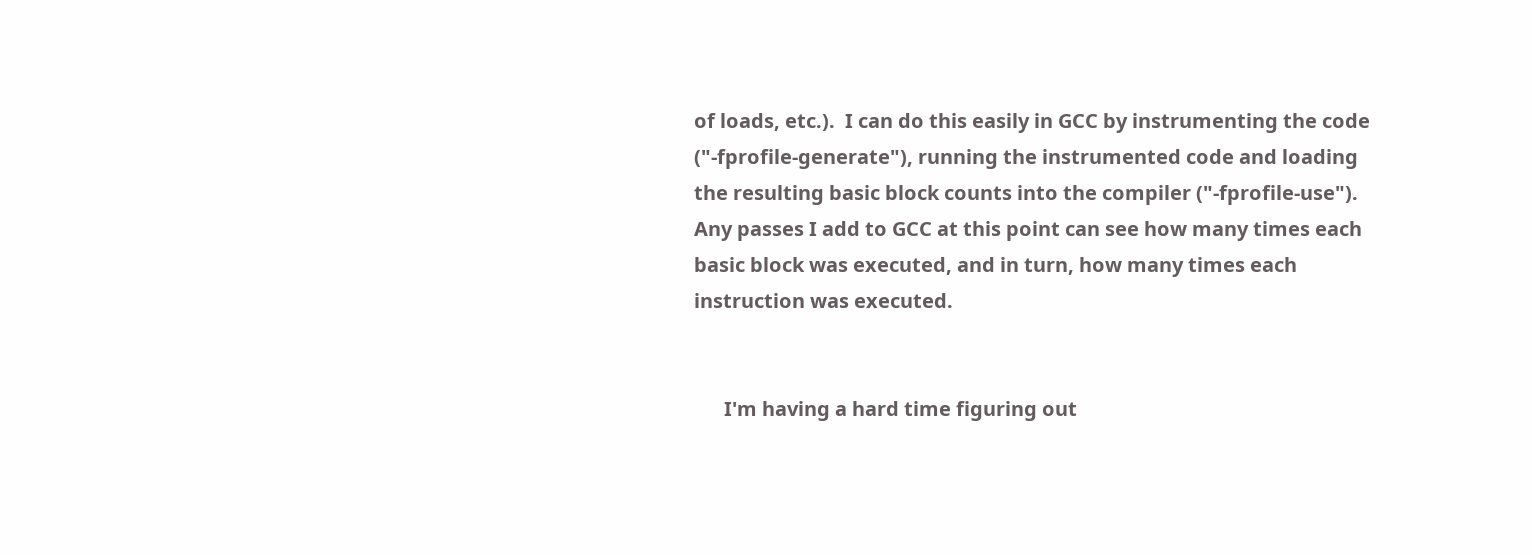of loads, etc.).  I can do this easily in GCC by instrumenting the code ("-fprofile-generate"), running the instrumented code and loading the resulting basic block counts into the compiler ("-fprofile-use").  Any passes I add to GCC at this point can see how many times each basic block was executed, and in turn, how many times each instruction was executed.


      I'm having a hard time figuring out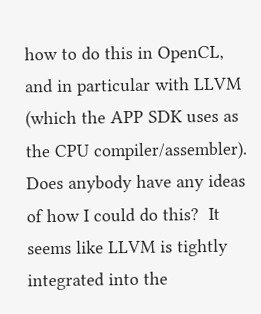how to do this in OpenCL, and in particular with LLVM (which the APP SDK uses as the CPU compiler/assembler).  Does anybody have any ideas of how I could do this?  It seems like LLVM is tightly integrated into the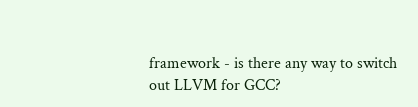framework - is there any way to switch out LLVM for GCC?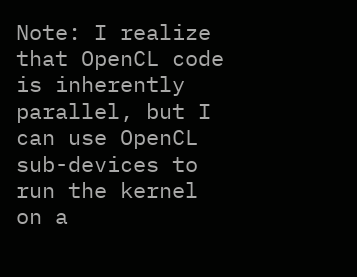Note: I realize that OpenCL code is inherently parallel, but I can use OpenCL sub-devices to run the kernel on a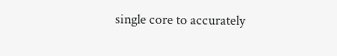single core to accurately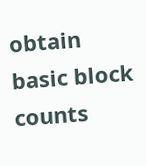obtain basic block counts